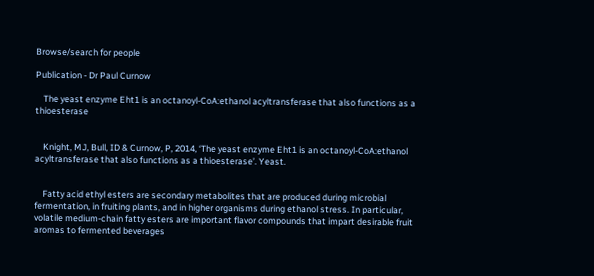Browse/search for people

Publication - Dr Paul Curnow

    The yeast enzyme Eht1 is an octanoyl-CoA:ethanol acyltransferase that also functions as a thioesterase


    Knight, MJ, Bull, ID & Curnow, P, 2014, ‘The yeast enzyme Eht1 is an octanoyl-CoA:ethanol acyltransferase that also functions as a thioesterase’. Yeast.


    Fatty acid ethyl esters are secondary metabolites that are produced during microbial fermentation, in fruiting plants, and in higher organisms during ethanol stress. In particular, volatile medium-chain fatty esters are important flavor compounds that impart desirable fruit aromas to fermented beverages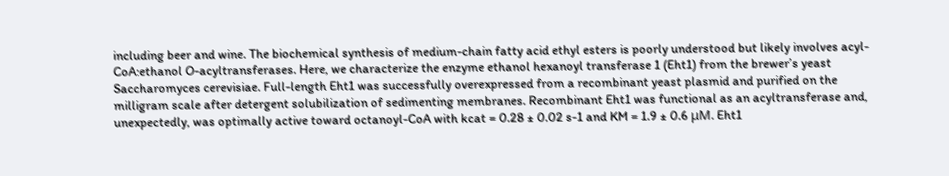including beer and wine. The biochemical synthesis of medium-chain fatty acid ethyl esters is poorly understood but likely involves acyl-CoA:ethanol O-acyltransferases. Here, we characterize the enzyme ethanol hexanoyl transferase 1 (Eht1) from the brewer’s yeast Saccharomyces cerevisiae. Full-length Eht1 was successfully overexpressed from a recombinant yeast plasmid and purified on the milligram scale after detergent solubilization of sedimenting membranes. Recombinant Eht1 was functional as an acyltransferase and, unexpectedly, was optimally active toward octanoyl-CoA with kcat = 0.28 ± 0.02 s-1 and KM = 1.9 ± 0.6 μM. Eht1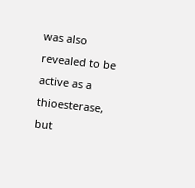was also revealed to be active as a thioesterase, but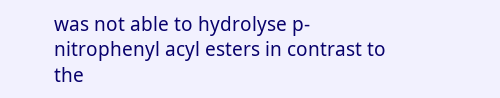was not able to hydrolyse p-nitrophenyl acyl esters in contrast to the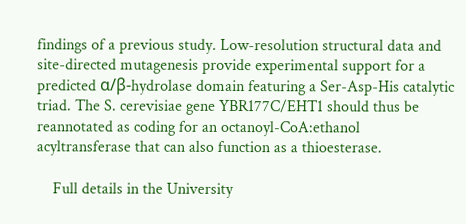findings of a previous study. Low-resolution structural data and site-directed mutagenesis provide experimental support for a predicted α/β-hydrolase domain featuring a Ser-Asp-His catalytic triad. The S. cerevisiae gene YBR177C/EHT1 should thus be reannotated as coding for an octanoyl-CoA:ethanol acyltransferase that can also function as a thioesterase.

    Full details in the University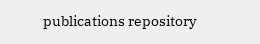publications repository